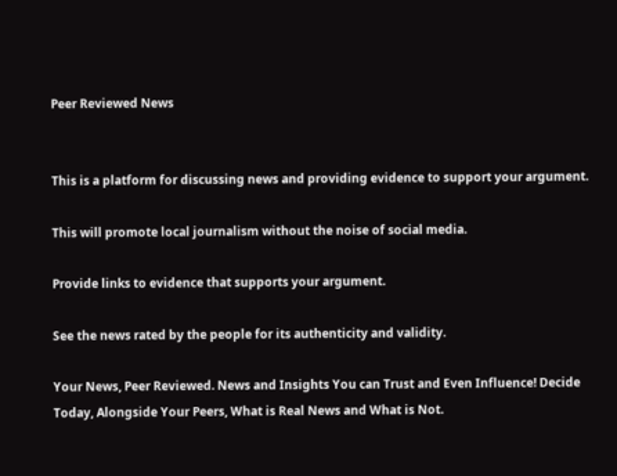Peer Reviewed News


This is a platform for discussing news and providing evidence to support your argument.

This will promote local journalism without the noise of social media.

Provide links to evidence that supports your argument.

See the news rated by the people for its authenticity and validity.

Your News, Peer Reviewed. News and Insights You can Trust and Even Influence! Decide Today, Alongside Your Peers, What is Real News and What is Not.